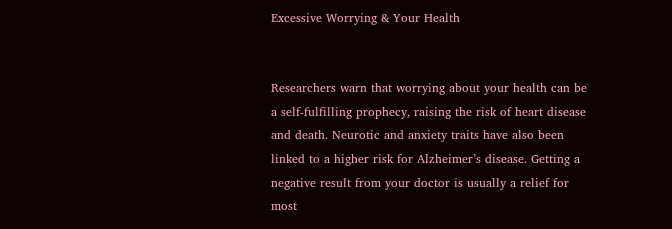Excessive Worrying & Your Health


Researchers warn that worrying about your health can be a self-fulfilling prophecy, raising the risk of heart disease and death. Neurotic and anxiety traits have also been linked to a higher risk for Alzheimer’s disease. Getting a negative result from your doctor is usually a relief for most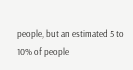people, but an estimated 5 to 10% of people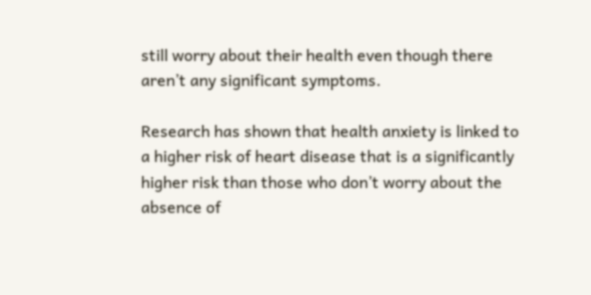still worry about their health even though there aren’t any significant symptoms.

Research has shown that health anxiety is linked to a higher risk of heart disease that is a significantly higher risk than those who don’t worry about the absence of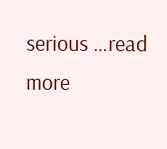serious …read more